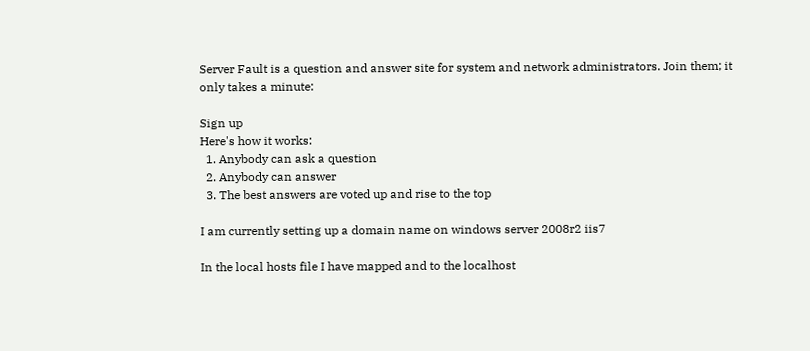Server Fault is a question and answer site for system and network administrators. Join them; it only takes a minute:

Sign up
Here's how it works:
  1. Anybody can ask a question
  2. Anybody can answer
  3. The best answers are voted up and rise to the top

I am currently setting up a domain name on windows server 2008r2 iis7

In the local hosts file I have mapped and to the localhost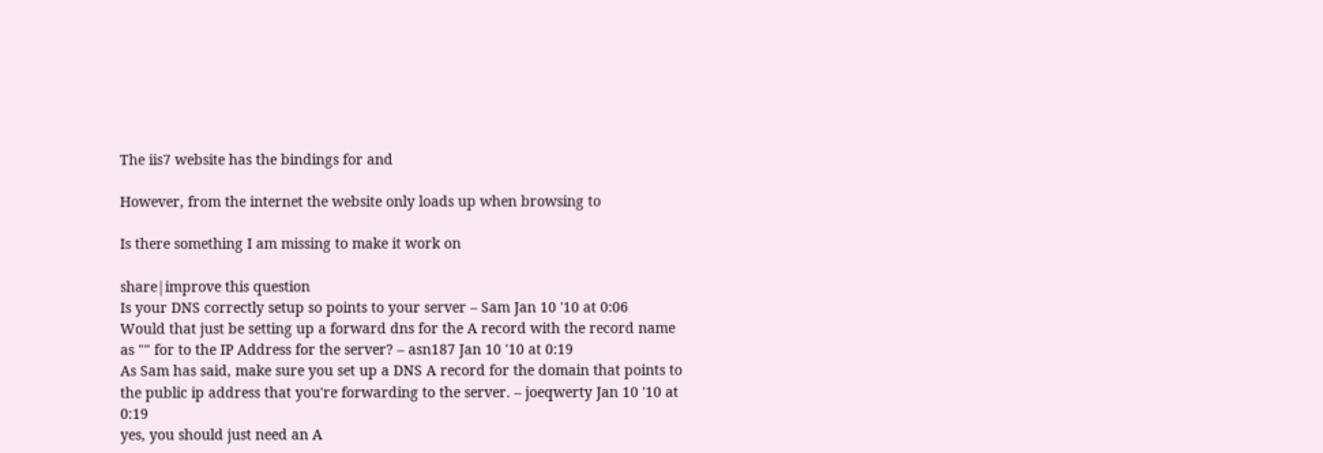The iis7 website has the bindings for and

However, from the internet the website only loads up when browsing to

Is there something I am missing to make it work on

share|improve this question
Is your DNS correctly setup so points to your server – Sam Jan 10 '10 at 0:06
Would that just be setting up a forward dns for the A record with the record name as "" for to the IP Address for the server? – asn187 Jan 10 '10 at 0:19
As Sam has said, make sure you set up a DNS A record for the domain that points to the public ip address that you're forwarding to the server. – joeqwerty Jan 10 '10 at 0:19
yes, you should just need an A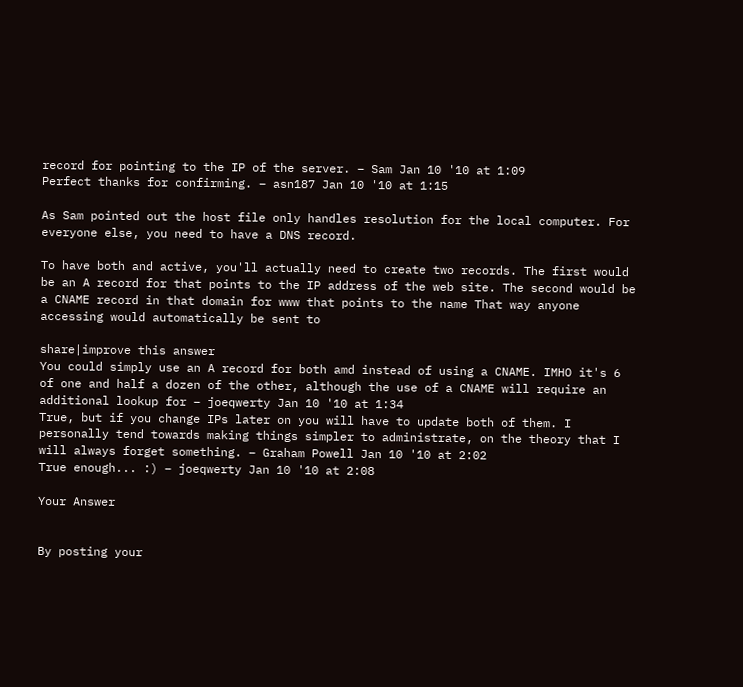record for pointing to the IP of the server. – Sam Jan 10 '10 at 1:09
Perfect thanks for confirming. – asn187 Jan 10 '10 at 1:15

As Sam pointed out the host file only handles resolution for the local computer. For everyone else, you need to have a DNS record.

To have both and active, you'll actually need to create two records. The first would be an A record for that points to the IP address of the web site. The second would be a CNAME record in that domain for www that points to the name That way anyone accessing would automatically be sent to

share|improve this answer
You could simply use an A record for both amd instead of using a CNAME. IMHO it's 6 of one and half a dozen of the other, although the use of a CNAME will require an additional lookup for – joeqwerty Jan 10 '10 at 1:34
True, but if you change IPs later on you will have to update both of them. I personally tend towards making things simpler to administrate, on the theory that I will always forget something. – Graham Powell Jan 10 '10 at 2:02
True enough... :) – joeqwerty Jan 10 '10 at 2:08

Your Answer


By posting your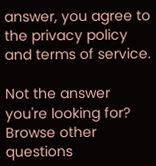answer, you agree to the privacy policy and terms of service.

Not the answer you're looking for? Browse other questions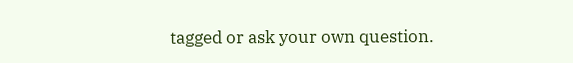tagged or ask your own question.